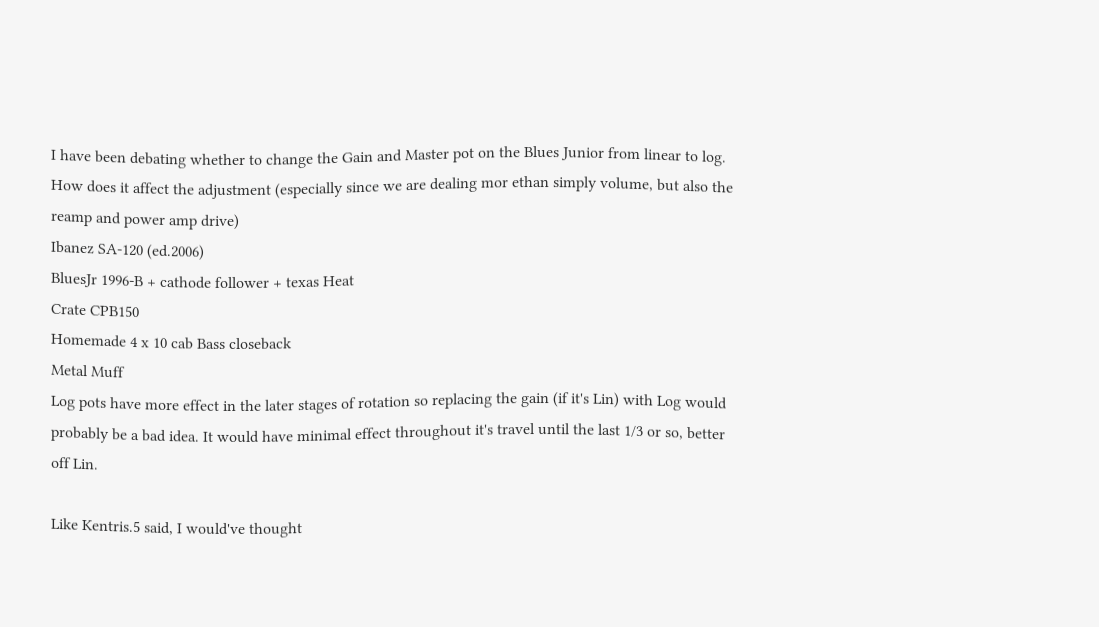I have been debating whether to change the Gain and Master pot on the Blues Junior from linear to log. How does it affect the adjustment (especially since we are dealing mor ethan simply volume, but also the reamp and power amp drive)
Ibanez SA-120 (ed.2006)
BluesJr 1996-B + cathode follower + texas Heat
Crate CPB150
Homemade 4 x 10 cab Bass closeback
Metal Muff
Log pots have more effect in the later stages of rotation so replacing the gain (if it's Lin) with Log would probably be a bad idea. It would have minimal effect throughout it's travel until the last 1/3 or so, better off Lin.

Like Kentris.5 said, I would've thought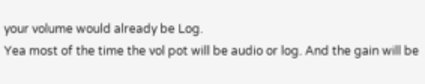your volume would already be Log.
Yea most of the time the vol pot will be audio or log. And the gain will be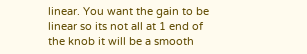linear. You want the gain to be linear so its not all at 1 end of the knob it will be a smooth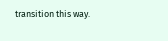transition this way.